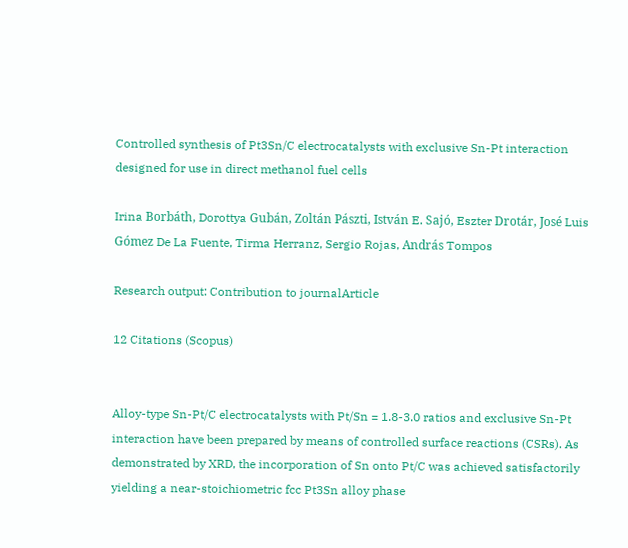Controlled synthesis of Pt3Sn/C electrocatalysts with exclusive Sn-Pt interaction designed for use in direct methanol fuel cells

Irina Borbáth, Dorottya Gubán, Zoltán Pászti, István E. Sajó, Eszter Drotár, José Luis Gómez De La Fuente, Tirma Herranz, Sergio Rojas, András Tompos

Research output: Contribution to journalArticle

12 Citations (Scopus)


Alloy-type Sn-Pt/C electrocatalysts with Pt/Sn = 1.8-3.0 ratios and exclusive Sn-Pt interaction have been prepared by means of controlled surface reactions (CSRs). As demonstrated by XRD, the incorporation of Sn onto Pt/C was achieved satisfactorily yielding a near-stoichiometric fcc Pt3Sn alloy phase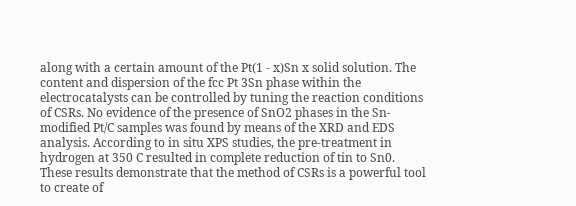along with a certain amount of the Pt(1 - x)Sn x solid solution. The content and dispersion of the fcc Pt 3Sn phase within the electrocatalysts can be controlled by tuning the reaction conditions of CSRs. No evidence of the presence of SnO2 phases in the Sn-modified Pt/C samples was found by means of the XRD and EDS analysis. According to in situ XPS studies, the pre-treatment in hydrogen at 350 C resulted in complete reduction of tin to Sn0. These results demonstrate that the method of CSRs is a powerful tool to create of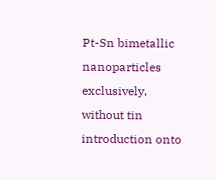Pt-Sn bimetallic nanoparticles exclusively, without tin introduction onto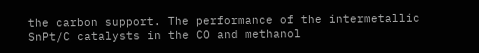the carbon support. The performance of the intermetallic SnPt/C catalysts in the CO and methanol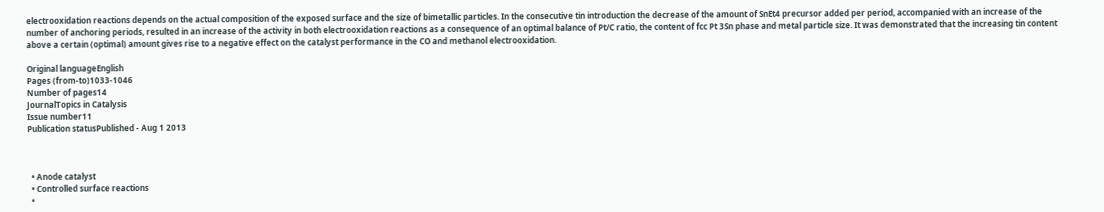electrooxidation reactions depends on the actual composition of the exposed surface and the size of bimetallic particles. In the consecutive tin introduction the decrease of the amount of SnEt4 precursor added per period, accompanied with an increase of the number of anchoring periods, resulted in an increase of the activity in both electrooxidation reactions as a consequence of an optimal balance of Pt/C ratio, the content of fcc Pt 3Sn phase and metal particle size. It was demonstrated that the increasing tin content above a certain (optimal) amount gives rise to a negative effect on the catalyst performance in the CO and methanol electrooxidation.

Original languageEnglish
Pages (from-to)1033-1046
Number of pages14
JournalTopics in Catalysis
Issue number11
Publication statusPublished - Aug 1 2013



  • Anode catalyst
  • Controlled surface reactions
  •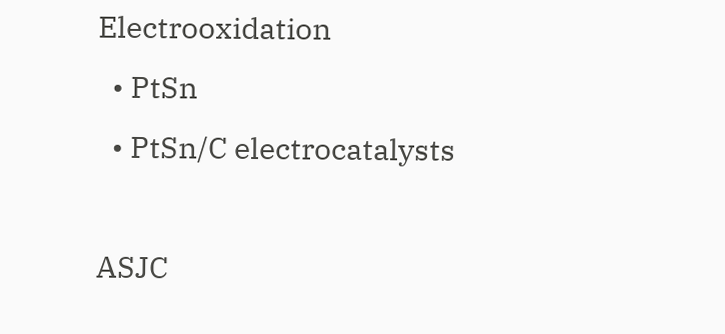Electrooxidation
  • PtSn
  • PtSn/C electrocatalysts

ASJC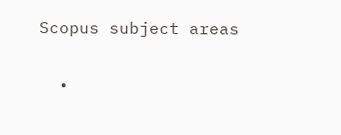Scopus subject areas

  •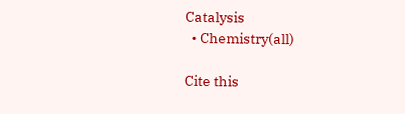Catalysis
  • Chemistry(all)

Cite this